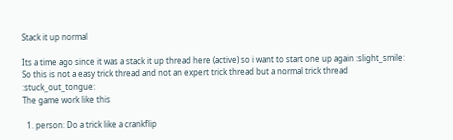Stack it up normal

Its a time ago since it was a stack it up thread here (active) so i want to start one up again :slight_smile:
So this is not a easy trick thread and not an expert trick thread but a normal trick thread :stuck_out_tongue:
The game work like this

  1. person: Do a trick like a crankflip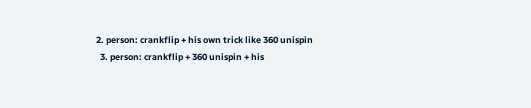2. person: crankflip + his own trick like 360 unispin
  3. person: crankflip + 360 unispin + his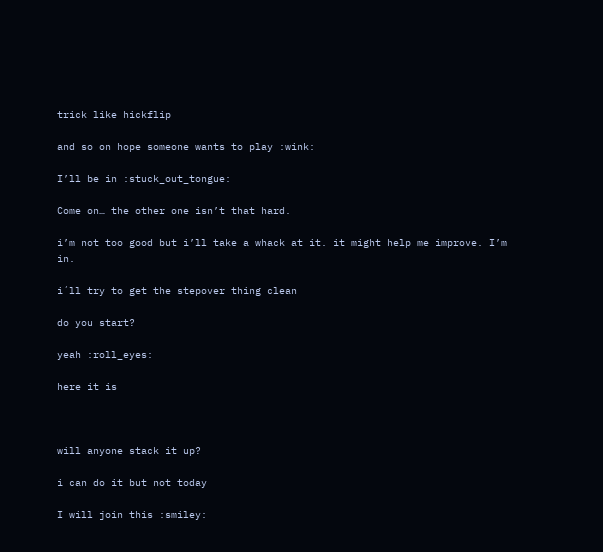trick like hickflip

and so on hope someone wants to play :wink:

I’ll be in :stuck_out_tongue:

Come on… the other one isn’t that hard.

i’m not too good but i’ll take a whack at it. it might help me improve. I’m in.

i´ll try to get the stepover thing clean

do you start?

yeah :roll_eyes:

here it is



will anyone stack it up?

i can do it but not today

I will join this :smiley: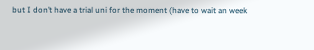but I don’t have a trial uni for the moment (have to wait an week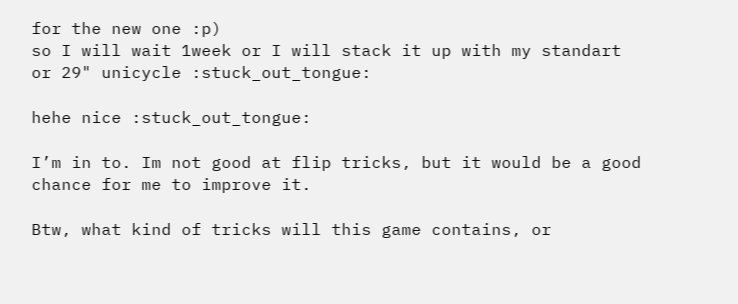for the new one :p)
so I will wait 1week or I will stack it up with my standart or 29" unicycle :stuck_out_tongue:

hehe nice :stuck_out_tongue:

I’m in to. Im not good at flip tricks, but it would be a good chance for me to improve it.

Btw, what kind of tricks will this game contains, or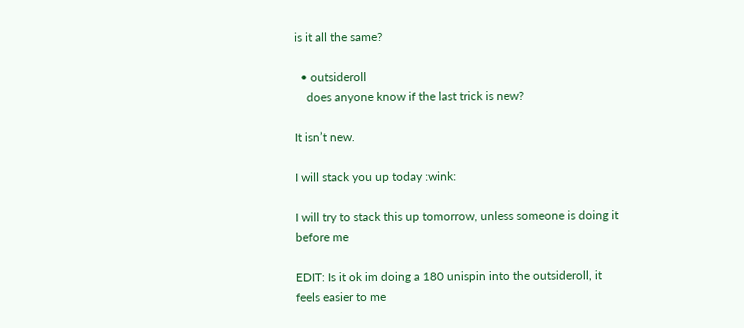is it all the same?

  • outsideroll
    does anyone know if the last trick is new?

It isn’t new.

I will stack you up today :wink:

I will try to stack this up tomorrow, unless someone is doing it before me

EDIT: Is it ok im doing a 180 unispin into the outsideroll, it feels easier to me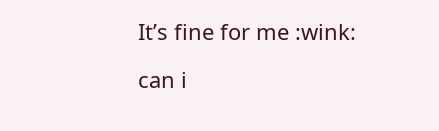It’s fine for me :wink:

can i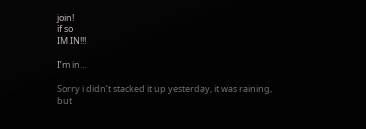join!
if so
IM IN!!!

I’m in…

Sorry i didn’t stacked it up yesterday, it was raining, but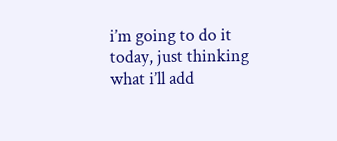i’m going to do it today, just thinking what i’ll add